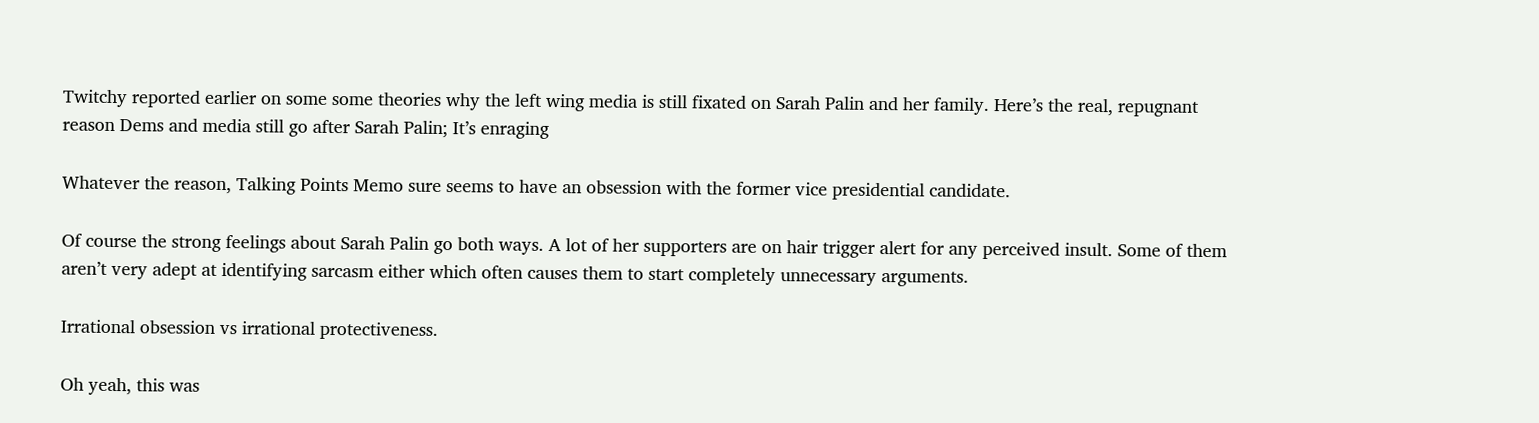Twitchy reported earlier on some some theories why the left wing media is still fixated on Sarah Palin and her family. Here’s the real, repugnant reason Dems and media still go after Sarah Palin; It’s enraging

Whatever the reason, Talking Points Memo sure seems to have an obsession with the former vice presidential candidate.

Of course the strong feelings about Sarah Palin go both ways. A lot of her supporters are on hair trigger alert for any perceived insult. Some of them aren’t very adept at identifying sarcasm either which often causes them to start completely unnecessary arguments.

Irrational obsession vs irrational protectiveness.

Oh yeah, this was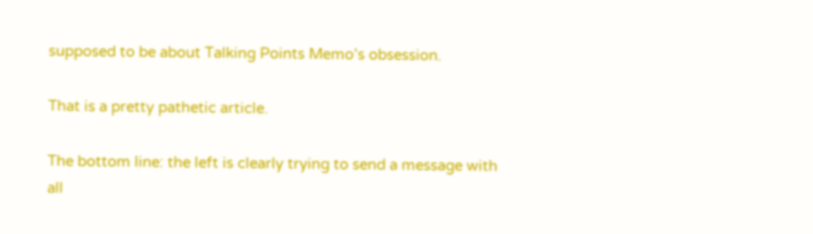supposed to be about Talking Points Memo’s obsession.

That is a pretty pathetic article.

The bottom line: the left is clearly trying to send a message with all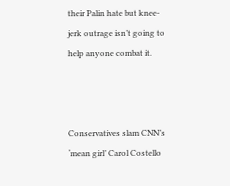their Palin hate but knee-jerk outrage isn’t going to help anyone combat it.



Conservatives slam CNN’s ‘mean girl’ Carol Costello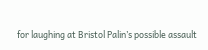for laughing at Bristol Palin’s possible assault